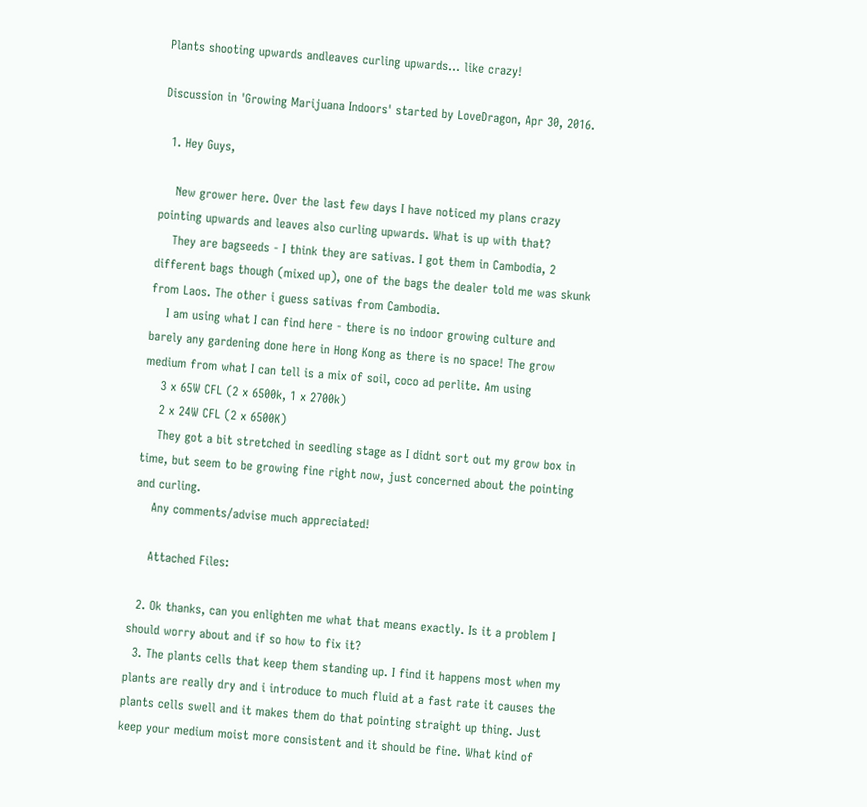Plants shooting upwards andleaves curling upwards... like crazy!

Discussion in 'Growing Marijuana Indoors' started by LoveDragon, Apr 30, 2016.

  1. Hey Guys,

    New grower here. Over the last few days I have noticed my plans crazy pointing upwards and leaves also curling upwards. What is up with that?
    They are bagseeds - I think they are sativas. I got them in Cambodia, 2 different bags though (mixed up), one of the bags the dealer told me was skunk from Laos. The other i guess sativas from Cambodia.
    I am using what I can find here - there is no indoor growing culture and barely any gardening done here in Hong Kong as there is no space! The grow medium from what I can tell is a mix of soil, coco ad perlite. Am using
    3 x 65W CFL (2 x 6500k, 1 x 2700k)
    2 x 24W CFL (2 x 6500K)
    They got a bit stretched in seedling stage as I didnt sort out my grow box in time, but seem to be growing fine right now, just concerned about the pointing and curling.
    Any comments/advise much appreciated!

    Attached Files:

  2. Ok thanks, can you enlighten me what that means exactly. Is it a problem I should worry about and if so how to fix it?
  3. The plants cells that keep them standing up. I find it happens most when my plants are really dry and i introduce to much fluid at a fast rate it causes the plants cells swell and it makes them do that pointing straight up thing. Just keep your medium moist more consistent and it should be fine. What kind of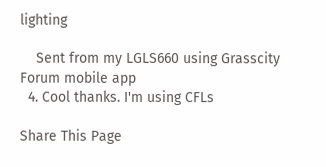lighting

    Sent from my LGLS660 using Grasscity Forum mobile app
  4. Cool thanks. I'm using CFLs

Share This Page